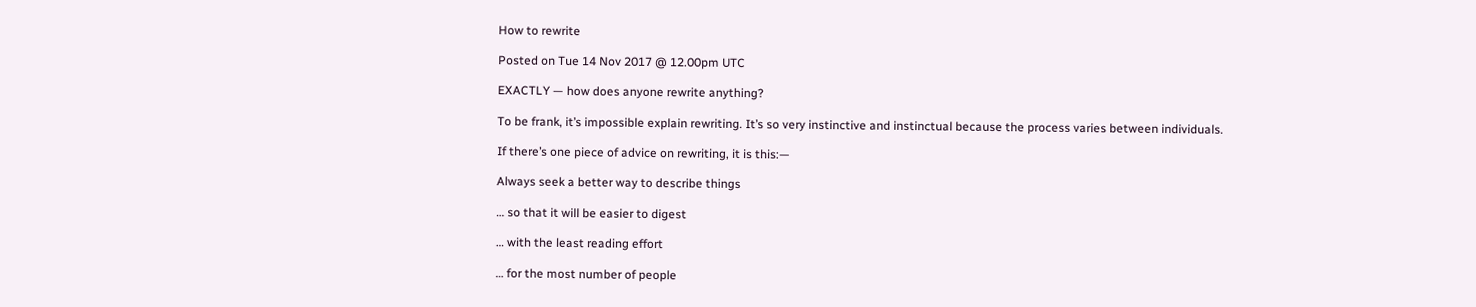How to rewrite

Posted on Tue 14 Nov 2017 @ 12.00pm UTC

EXACTLY — how does anyone rewrite anything?

To be frank, it’s impossible explain rewriting. It’s so very instinctive and instinctual because the process varies between individuals.

If there’s one piece of advice on rewriting, it is this:—

Always seek a better way to describe things

… so that it will be easier to digest

… with the least reading effort

… for the most number of people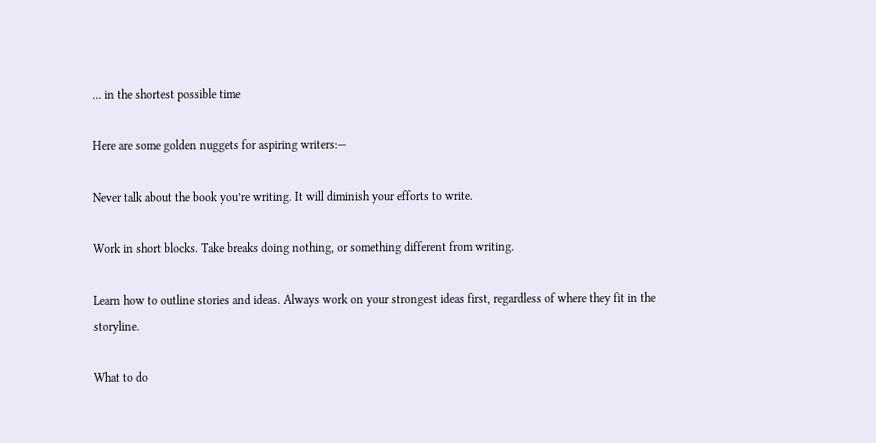… in the shortest possible time

Here are some golden nuggets for aspiring writers:—

Never talk about the book you’re writing. It will diminish your efforts to write.

Work in short blocks. Take breaks doing nothing, or something different from writing.

Learn how to outline stories and ideas. Always work on your strongest ideas first, regardless of where they fit in the storyline.

What to do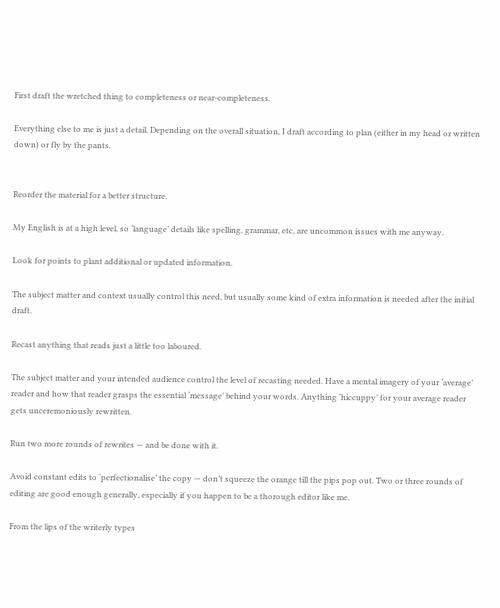First draft the wretched thing to completeness or near-completeness.

Everything else to me is just a detail. Depending on the overall situation, I draft according to plan (either in my head or written down) or fly by the pants.


Reorder the material for a better structure.

My English is at a high level, so ‘language’ details like spelling, grammar, etc, are uncommon issues with me anyway.

Look for points to plant additional or updated information.

The subject matter and context usually control this need, but usually some kind of extra information is needed after the initial draft.

Recast anything that reads just a little too laboured.

The subject matter and your intended audience control the level of recasting needed. Have a mental imagery of your ‘average’ reader and how that reader grasps the essential ‘message’ behind your words. Anything ‘hiccuppy’ for your average reader gets unceremoniously rewritten.

Run two more rounds of rewrites — and be done with it.

Avoid constant edits to ‘perfectionalise’ the copy — don’t squeeze the orange till the pips pop out. Two or three rounds of editing are good enough generally, especially if you happen to be a thorough editor like me.

From the lips of the writerly types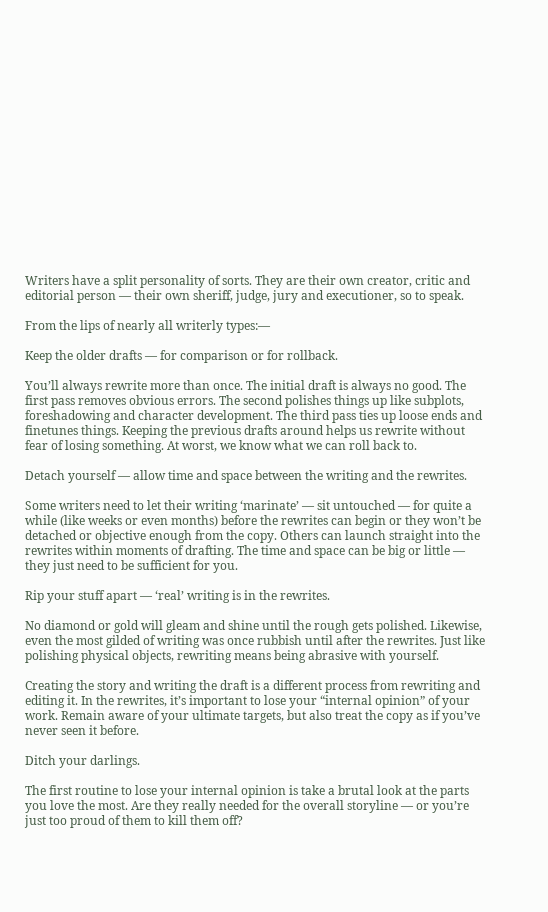Writers have a split personality of sorts. They are their own creator, critic and editorial person — their own sheriff, judge, jury and executioner, so to speak.

From the lips of nearly all writerly types:—

Keep the older drafts — for comparison or for rollback.

You’ll always rewrite more than once. The initial draft is always no good. The first pass removes obvious errors. The second polishes things up like subplots, foreshadowing and character development. The third pass ties up loose ends and finetunes things. Keeping the previous drafts around helps us rewrite without fear of losing something. At worst, we know what we can roll back to.

Detach yourself — allow time and space between the writing and the rewrites.

Some writers need to let their writing ‘marinate’ — sit untouched — for quite a while (like weeks or even months) before the rewrites can begin or they won’t be detached or objective enough from the copy. Others can launch straight into the rewrites within moments of drafting. The time and space can be big or little — they just need to be sufficient for you.

Rip your stuff apart — ‘real’ writing is in the rewrites.

No diamond or gold will gleam and shine until the rough gets polished. Likewise, even the most gilded of writing was once rubbish until after the rewrites. Just like polishing physical objects, rewriting means being abrasive with yourself.

Creating the story and writing the draft is a different process from rewriting and editing it. In the rewrites, it’s important to lose your “internal opinion” of your work. Remain aware of your ultimate targets, but also treat the copy as if you’ve never seen it before.

Ditch your darlings.

The first routine to lose your internal opinion is take a brutal look at the parts you love the most. Are they really needed for the overall storyline — or you’re just too proud of them to kill them off?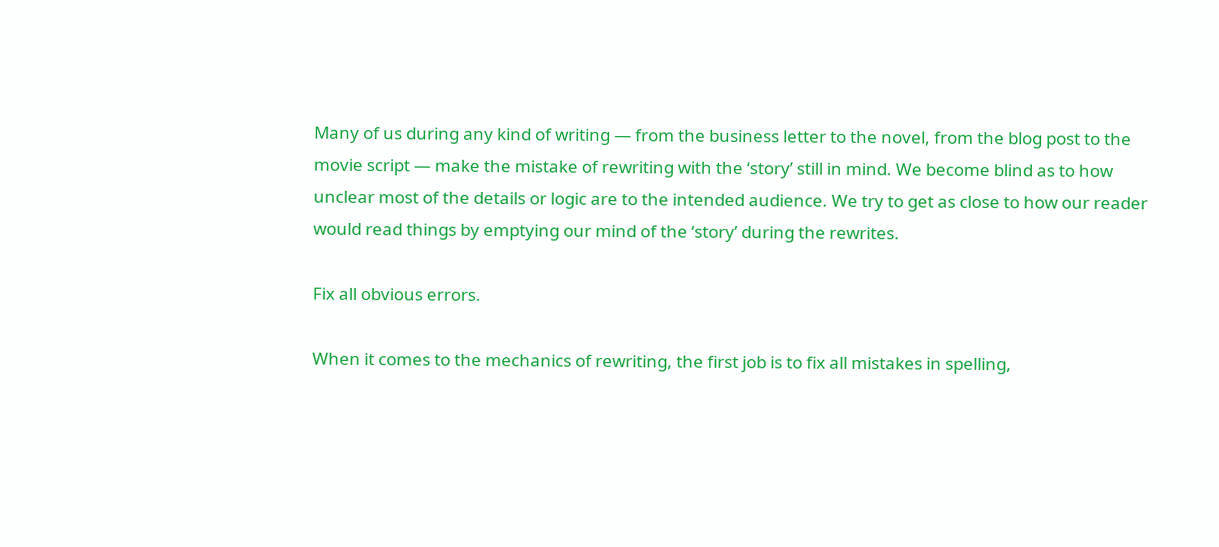Many of us during any kind of writing — from the business letter to the novel, from the blog post to the movie script — make the mistake of rewriting with the ‘story’ still in mind. We become blind as to how unclear most of the details or logic are to the intended audience. We try to get as close to how our reader would read things by emptying our mind of the ‘story’ during the rewrites.

Fix all obvious errors.

When it comes to the mechanics of rewriting, the first job is to fix all mistakes in spelling,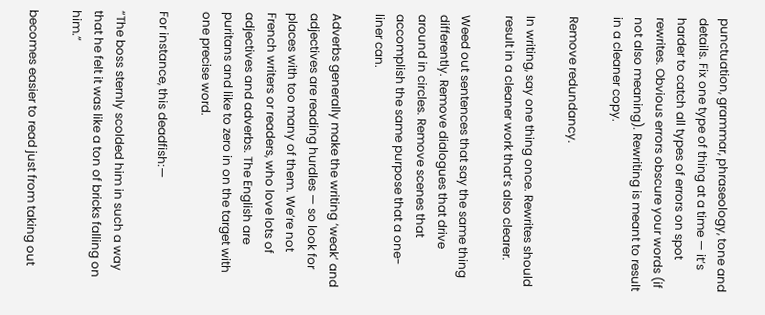punctuation, grammar, phraseology, tone and details. Fix one type of thing at a time — it’s harder to catch all types of errors on spot rewrites. Obvious errors obscure your words (if not also meaning). Rewriting is meant to result in a cleaner copy.

Remove redundancy.

In writing, say one thing once. Rewrites should result in a cleaner work that’s also clearer.

Weed out sentences that say the same thing differently. Remove dialogues that drive around in circles. Remove scenes that accomplish the same purpose that a one-liner can.

Adverbs generally make the writing ‘weak’ and adjectives are reading hurdles — so look for places with too many of them. We’re not French writers or readers, who love lots of adjectives and adverbs. The English are puritans and like to zero in on the target with one precise word.

For instance, this deadfish:—

“The boss sternly scolded him in such a way that he felt it was like a ton of bricks falling on him.”

becomes easier to read just from taking out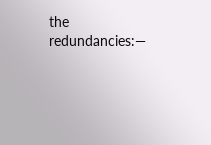the redundancies:—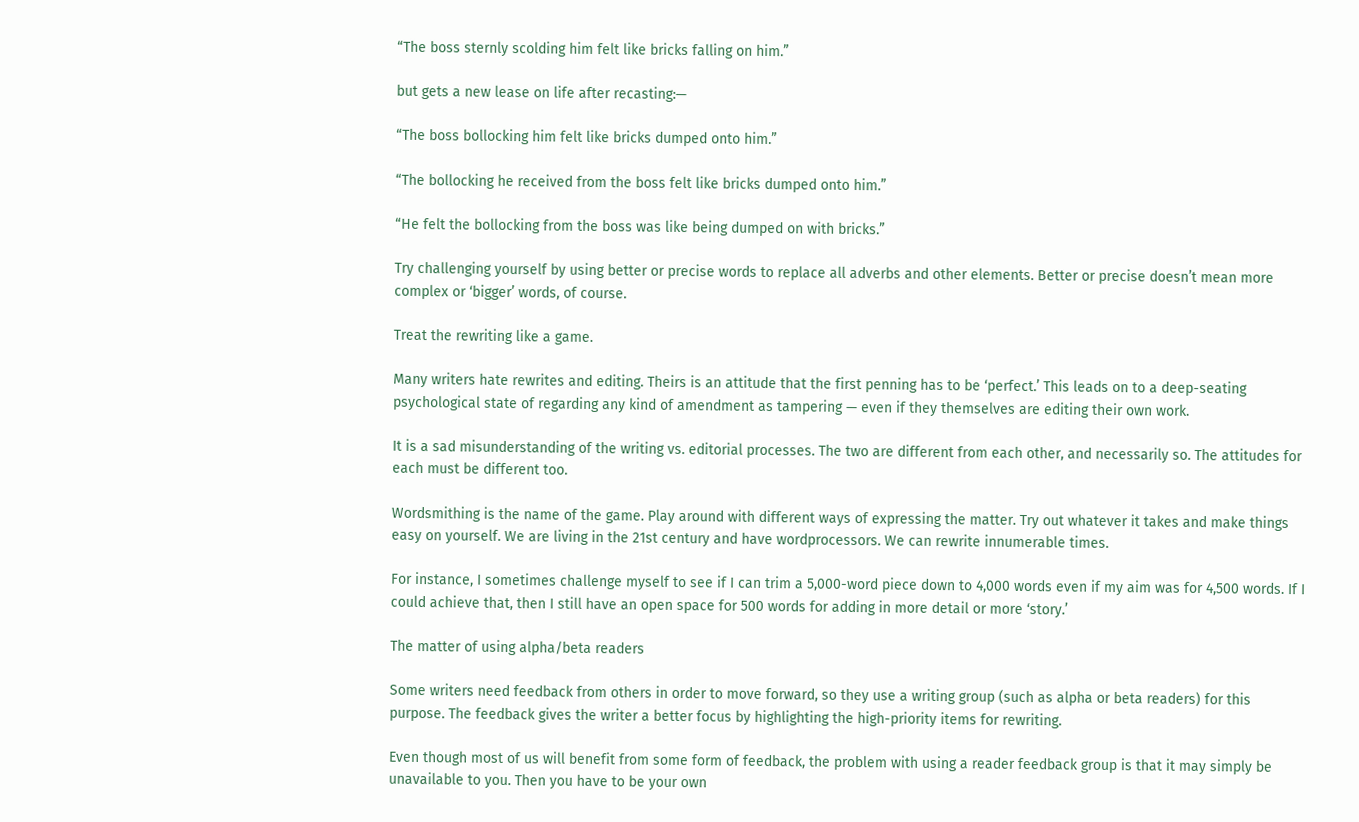“The boss sternly scolding him felt like bricks falling on him.”

but gets a new lease on life after recasting:—

“The boss bollocking him felt like bricks dumped onto him.”

“The bollocking he received from the boss felt like bricks dumped onto him.”

“He felt the bollocking from the boss was like being dumped on with bricks.”

Try challenging yourself by using better or precise words to replace all adverbs and other elements. Better or precise doesn’t mean more complex or ‘bigger’ words, of course.

Treat the rewriting like a game.

Many writers hate rewrites and editing. Theirs is an attitude that the first penning has to be ‘perfect.’ This leads on to a deep-seating psychological state of regarding any kind of amendment as tampering — even if they themselves are editing their own work.

It is a sad misunderstanding of the writing vs. editorial processes. The two are different from each other, and necessarily so. The attitudes for each must be different too.

Wordsmithing is the name of the game. Play around with different ways of expressing the matter. Try out whatever it takes and make things easy on yourself. We are living in the 21st century and have wordprocessors. We can rewrite innumerable times.

For instance, I sometimes challenge myself to see if I can trim a 5,000-word piece down to 4,000 words even if my aim was for 4,500 words. If I could achieve that, then I still have an open space for 500 words for adding in more detail or more ‘story.’

The matter of using alpha/beta readers

Some writers need feedback from others in order to move forward, so they use a writing group (such as alpha or beta readers) for this purpose. The feedback gives the writer a better focus by highlighting the high-priority items for rewriting.

Even though most of us will benefit from some form of feedback, the problem with using a reader feedback group is that it may simply be unavailable to you. Then you have to be your own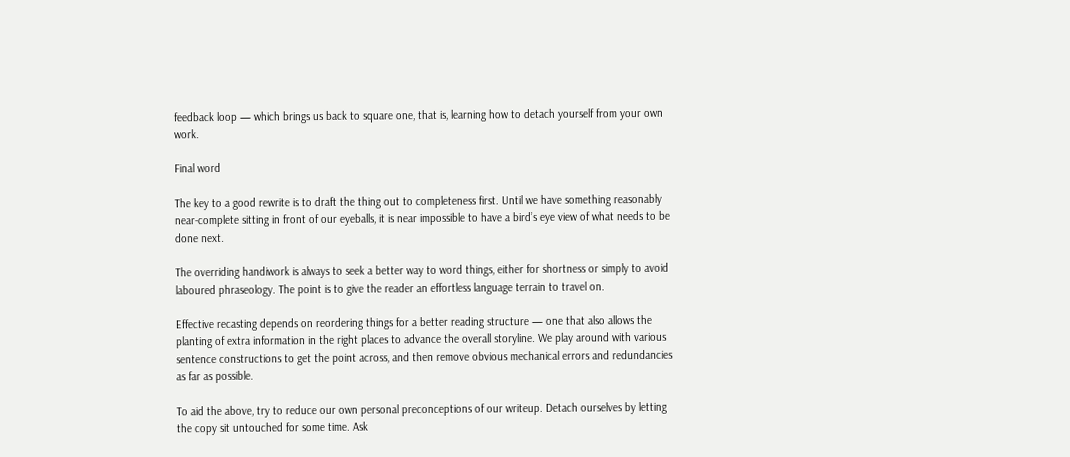feedback loop — which brings us back to square one, that is, learning how to detach yourself from your own work.

Final word

The key to a good rewrite is to draft the thing out to completeness first. Until we have something reasonably near-complete sitting in front of our eyeballs, it is near impossible to have a bird’s eye view of what needs to be done next.

The overriding handiwork is always to seek a better way to word things, either for shortness or simply to avoid laboured phraseology. The point is to give the reader an effortless language terrain to travel on.

Effective recasting depends on reordering things for a better reading structure — one that also allows the planting of extra information in the right places to advance the overall storyline. We play around with various sentence constructions to get the point across, and then remove obvious mechanical errors and redundancies as far as possible.

To aid the above, try to reduce our own personal preconceptions of our writeup. Detach ourselves by letting the copy sit untouched for some time. Ask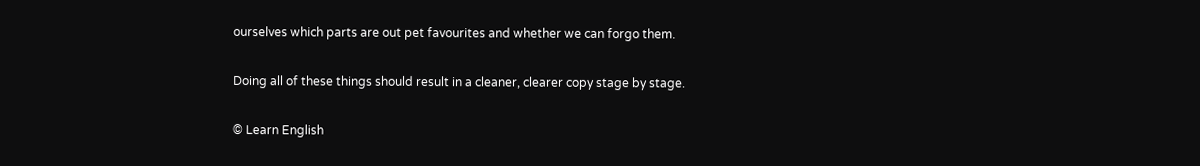ourselves which parts are out pet favourites and whether we can forgo them.

Doing all of these things should result in a cleaner, clearer copy stage by stage.

© Learn English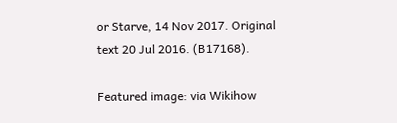or Starve, 14 Nov 2017. Original text 20 Jul 2016. (B17168).

Featured image: via Wikihow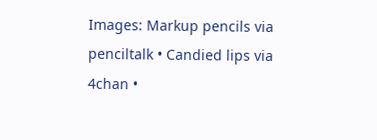Images: Markup pencils via penciltalk • Candied lips via 4chan •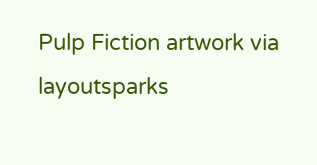Pulp Fiction artwork via layoutsparks